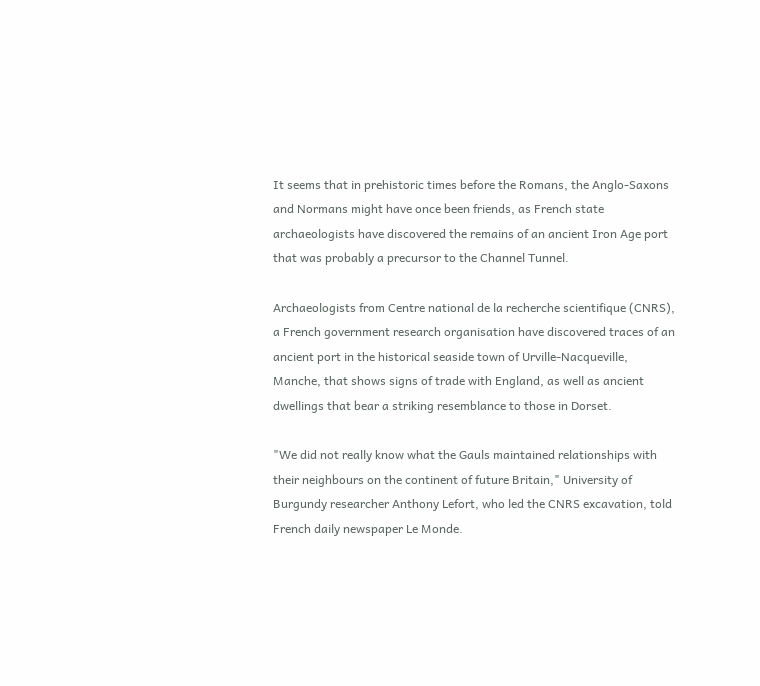It seems that in prehistoric times before the Romans, the Anglo-Saxons and Normans might have once been friends, as French state archaeologists have discovered the remains of an ancient Iron Age port that was probably a precursor to the Channel Tunnel.

Archaeologists from Centre national de la recherche scientifique (CNRS), a French government research organisation have discovered traces of an ancient port in the historical seaside town of Urville-Nacqueville, Manche, that shows signs of trade with England, as well as ancient dwellings that bear a striking resemblance to those in Dorset.

"We did not really know what the Gauls maintained relationships with their neighbours on the continent of future Britain," University of Burgundy researcher Anthony Lefort, who led the CNRS excavation, told French daily newspaper Le Monde.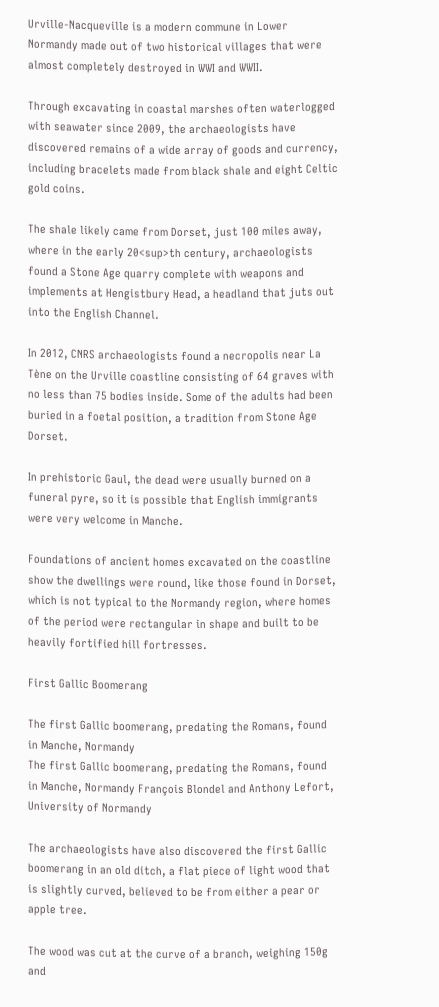Urville-Nacqueville is a modern commune in Lower Normandy made out of two historical villages that were almost completely destroyed in WWI and WWII.

Through excavating in coastal marshes often waterlogged with seawater since 2009, the archaeologists have discovered remains of a wide array of goods and currency, including bracelets made from black shale and eight Celtic gold coins.

The shale likely came from Dorset, just 100 miles away, where in the early 20<sup>th century, archaeologists found a Stone Age quarry complete with weapons and implements at Hengistbury Head, a headland that juts out into the English Channel.

In 2012, CNRS archaeologists found a necropolis near La Tène on the Urville coastline consisting of 64 graves with no less than 75 bodies inside. Some of the adults had been buried in a foetal position, a tradition from Stone Age Dorset.

In prehistoric Gaul, the dead were usually burned on a funeral pyre, so it is possible that English immigrants were very welcome in Manche.

Foundations of ancient homes excavated on the coastline show the dwellings were round, like those found in Dorset, which is not typical to the Normandy region, where homes of the period were rectangular in shape and built to be heavily fortified hill fortresses.

First Gallic Boomerang

The first Gallic boomerang, predating the Romans, found in Manche, Normandy
The first Gallic boomerang, predating the Romans, found in Manche, Normandy François Blondel and Anthony Lefort, University of Normandy

The archaeologists have also discovered the first Gallic boomerang in an old ditch, a flat piece of light wood that is slightly curved, believed to be from either a pear or apple tree.

The wood was cut at the curve of a branch, weighing 150g and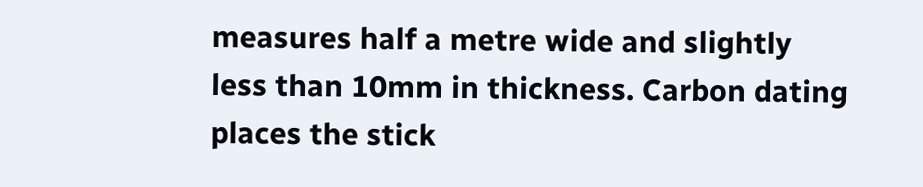measures half a metre wide and slightly less than 10mm in thickness. Carbon dating places the stick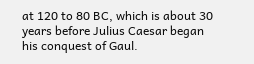at 120 to 80 BC, which is about 30 years before Julius Caesar began his conquest of Gaul.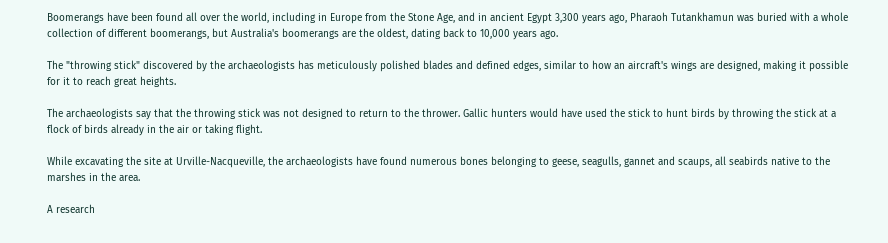Boomerangs have been found all over the world, including in Europe from the Stone Age, and in ancient Egypt 3,300 years ago, Pharaoh Tutankhamun was buried with a whole collection of different boomerangs, but Australia's boomerangs are the oldest, dating back to 10,000 years ago.

The "throwing stick" discovered by the archaeologists has meticulously polished blades and defined edges, similar to how an aircraft's wings are designed, making it possible for it to reach great heights.

The archaeologists say that the throwing stick was not designed to return to the thrower. Gallic hunters would have used the stick to hunt birds by throwing the stick at a flock of birds already in the air or taking flight.

While excavating the site at Urville-Nacqueville, the archaeologists have found numerous bones belonging to geese, seagulls, gannet and scaups, all seabirds native to the marshes in the area.

A research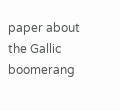paper about the Gallic boomerang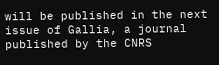will be published in the next issue of Gallia, a journal published by the CNRS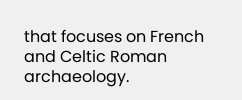that focuses on French and Celtic Roman archaeology.